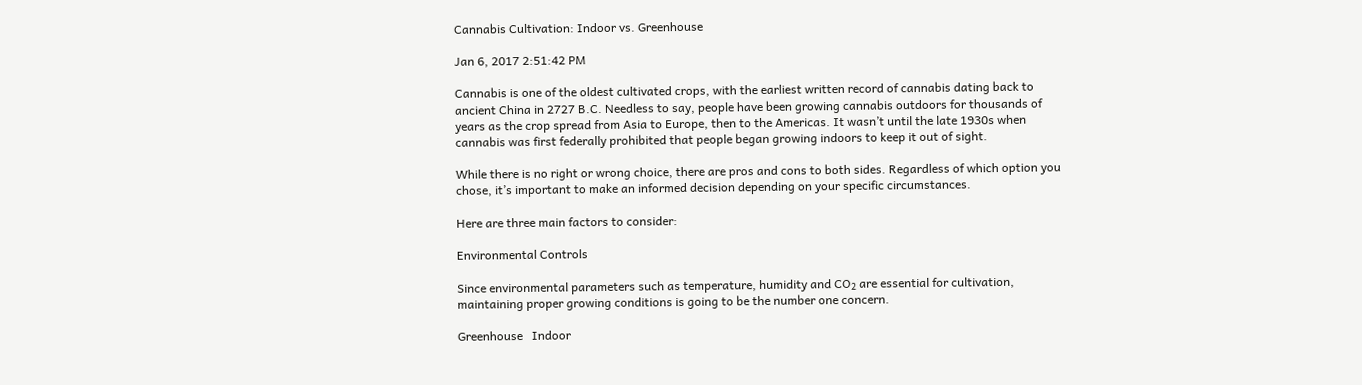Cannabis Cultivation: Indoor vs. Greenhouse

Jan 6, 2017 2:51:42 PM

Cannabis is one of the oldest cultivated crops, with the earliest written record of cannabis dating back to ancient China in 2727 B.C. Needless to say, people have been growing cannabis outdoors for thousands of years as the crop spread from Asia to Europe, then to the Americas. It wasn’t until the late 1930s when cannabis was first federally prohibited that people began growing indoors to keep it out of sight.

While there is no right or wrong choice, there are pros and cons to both sides. Regardless of which option you chose, it’s important to make an informed decision depending on your specific circumstances.

Here are three main factors to consider:

Environmental Controls

Since environmental parameters such as temperature, humidity and CO₂ are essential for cultivation, maintaining proper growing conditions is going to be the number one concern.

Greenhouse   Indoor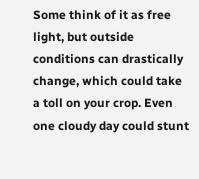Some think of it as free light, but outside conditions can drastically change, which could take a toll on your crop. Even one cloudy day could stunt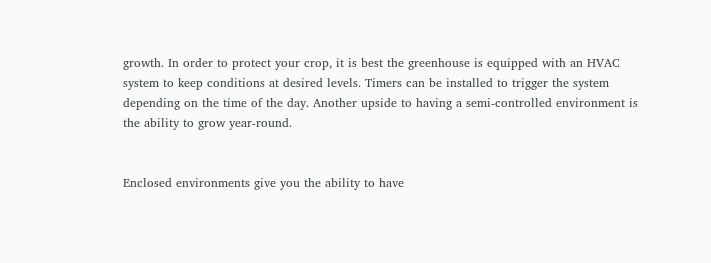growth. In order to protect your crop, it is best the greenhouse is equipped with an HVAC system to keep conditions at desired levels. Timers can be installed to trigger the system depending on the time of the day. Another upside to having a semi-controlled environment is the ability to grow year-round.


Enclosed environments give you the ability to have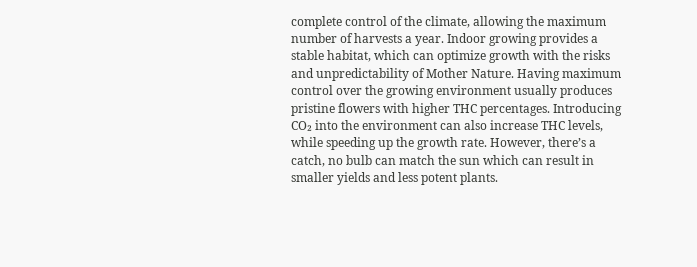complete control of the climate, allowing the maximum number of harvests a year. Indoor growing provides a stable habitat, which can optimize growth with the risks and unpredictability of Mother Nature. Having maximum control over the growing environment usually produces pristine flowers with higher THC percentages. Introducing CO₂ into the environment can also increase THC levels, while speeding up the growth rate. However, there’s a catch, no bulb can match the sun which can result in smaller yields and less potent plants.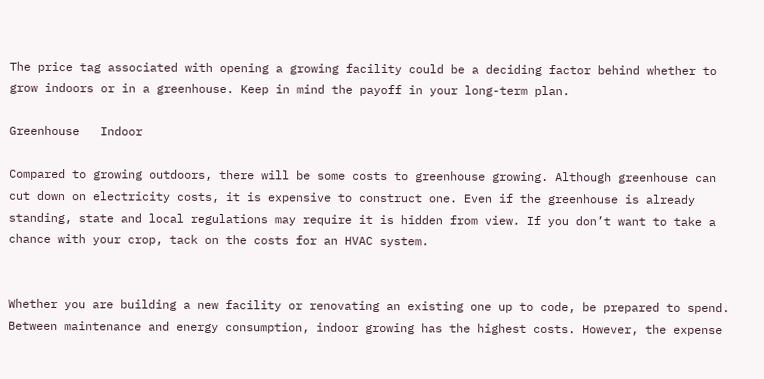The price tag associated with opening a growing facility could be a deciding factor behind whether to grow indoors or in a greenhouse. Keep in mind the payoff in your long-term plan.

Greenhouse   Indoor

Compared to growing outdoors, there will be some costs to greenhouse growing. Although greenhouse can cut down on electricity costs, it is expensive to construct one. Even if the greenhouse is already standing, state and local regulations may require it is hidden from view. If you don’t want to take a chance with your crop, tack on the costs for an HVAC system.


Whether you are building a new facility or renovating an existing one up to code, be prepared to spend. Between maintenance and energy consumption, indoor growing has the highest costs. However, the expense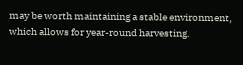may be worth maintaining a stable environment, which allows for year-round harvesting.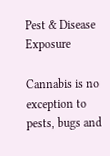Pest & Disease Exposure

Cannabis is no exception to pests, bugs and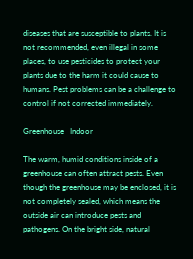diseases that are susceptible to plants. It is not recommended, even illegal in some places, to use pesticides to protect your plants due to the harm it could cause to humans. Pest problems can be a challenge to control if not corrected immediately.

Greenhouse   Indoor

The warm, humid conditions inside of a greenhouse can often attract pests. Even though the greenhouse may be enclosed, it is not completely sealed, which means the outside air can introduce pests and pathogens. On the bright side, natural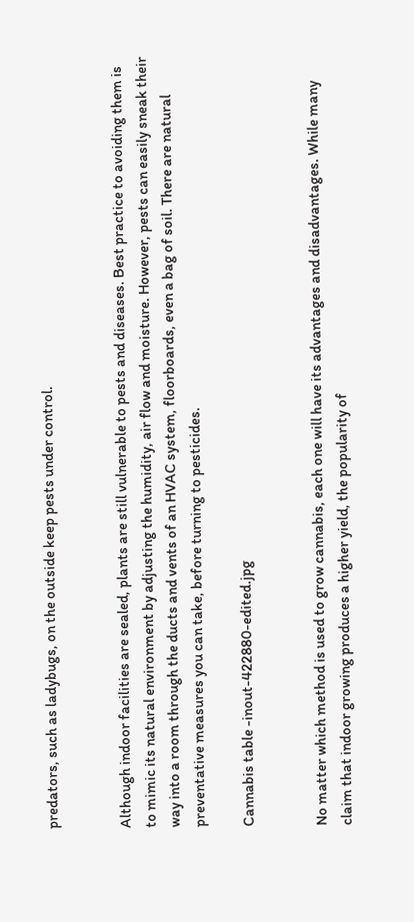predators, such as ladybugs, on the outside keep pests under control.


Although indoor facilities are sealed, plants are still vulnerable to pests and diseases. Best practice to avoiding them is to mimic its natural environment by adjusting the humidity, air flow and moisture. However, pests can easily sneak their way into a room through the ducts and vents of an HVAC system, floorboards, even a bag of soil. There are natural preventative measures you can take, before turning to pesticides.

Cannabis table -inout-422880-edited.jpg


No matter which method is used to grow cannabis, each one will have its advantages and disadvantages. While many claim that indoor growing produces a higher yield, the popularity of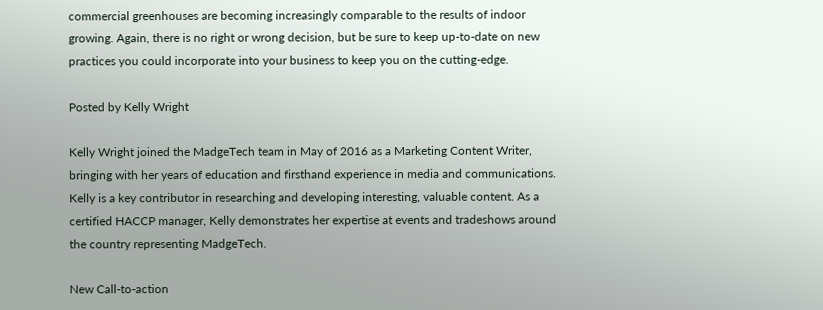commercial greenhouses are becoming increasingly comparable to the results of indoor growing. Again, there is no right or wrong decision, but be sure to keep up-to-date on new practices you could incorporate into your business to keep you on the cutting-edge.

Posted by Kelly Wright

Kelly Wright joined the MadgeTech team in May of 2016 as a Marketing Content Writer, bringing with her years of education and firsthand experience in media and communications. Kelly is a key contributor in researching and developing interesting, valuable content. As a certified HACCP manager, Kelly demonstrates her expertise at events and tradeshows around the country representing MadgeTech.

New Call-to-action